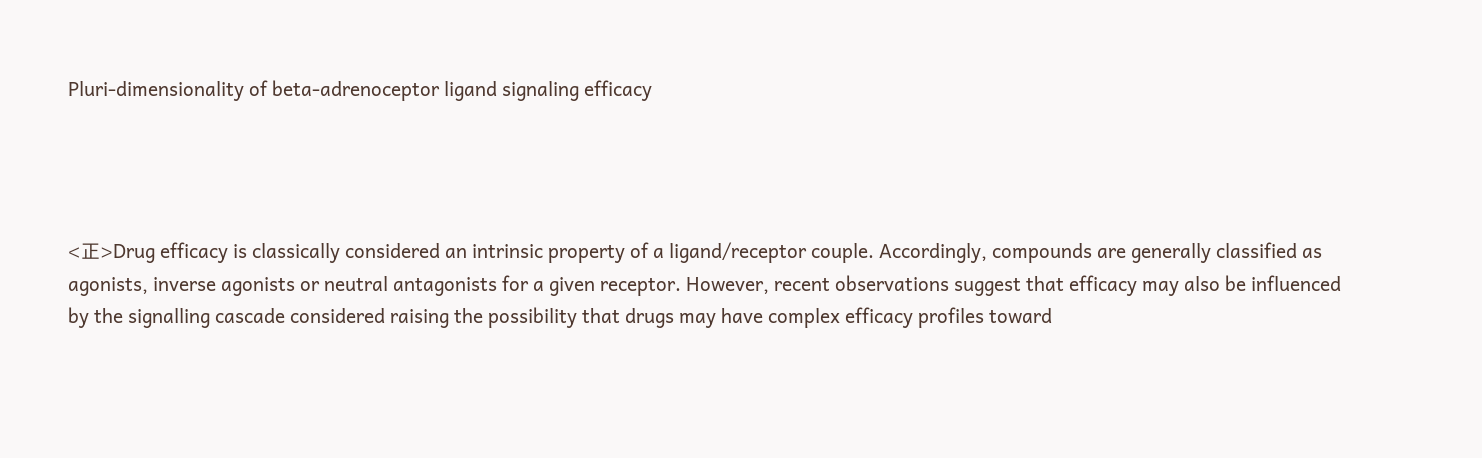Pluri-dimensionality of beta-adrenoceptor ligand signaling efficacy




<正>Drug efficacy is classically considered an intrinsic property of a ligand/receptor couple. Accordingly, compounds are generally classified as agonists, inverse agonists or neutral antagonists for a given receptor. However, recent observations suggest that efficacy may also be influenced by the signalling cascade considered raising the possibility that drugs may have complex efficacy profiles toward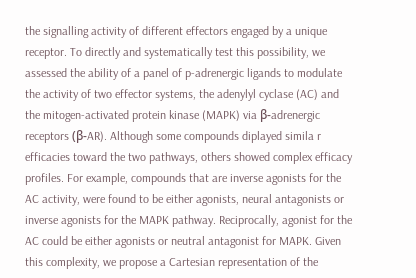the signalling activity of different effectors engaged by a unique receptor. To directly and systematically test this possibility, we assessed the ability of a panel of p-adrenergic ligands to modulate the activity of two effector systems, the adenylyl cyclase (AC) and the mitogen-activated protein kinase (MAPK) via β-adrenergic receptors (β-AR). Although some compounds diplayed simila r efficacies toward the two pathways, others showed complex efficacy profiles. For example, compounds that are inverse agonists for the AC activity, were found to be either agonists, neural antagonists or inverse agonists for the MAPK pathway. Reciprocally, agonist for the AC could be either agonists or neutral antagonist for MAPK. Given this complexity, we propose a Cartesian representation of the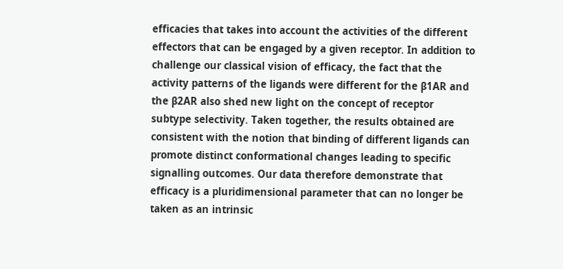efficacies that takes into account the activities of the different effectors that can be engaged by a given receptor. In addition to challenge our classical vision of efficacy, the fact that the activity patterns of the ligands were different for the β1AR and the β2AR also shed new light on the concept of receptor subtype selectivity. Taken together, the results obtained are consistent with the notion that binding of different ligands can promote distinct conformational changes leading to specific signalling outcomes. Our data therefore demonstrate that efficacy is a pluridimensional parameter that can no longer be taken as an intrinsic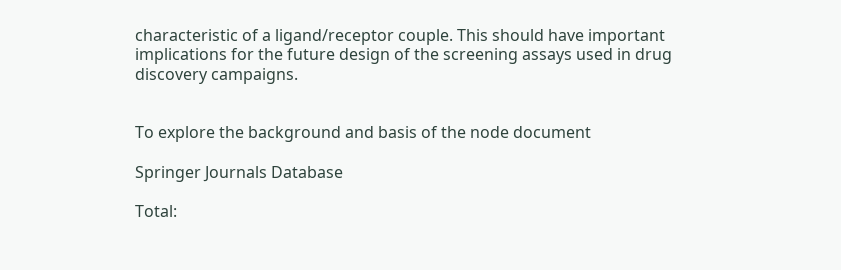characteristic of a ligand/receptor couple. This should have important implications for the future design of the screening assays used in drug discovery campaigns.


To explore the background and basis of the node document

Springer Journals Database

Total: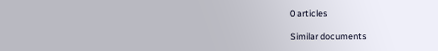0 articles

Similar documents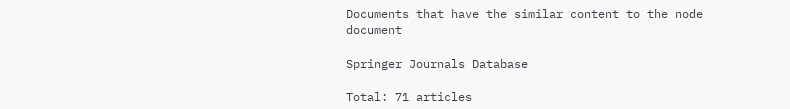Documents that have the similar content to the node document

Springer Journals Database

Total: 71 articles